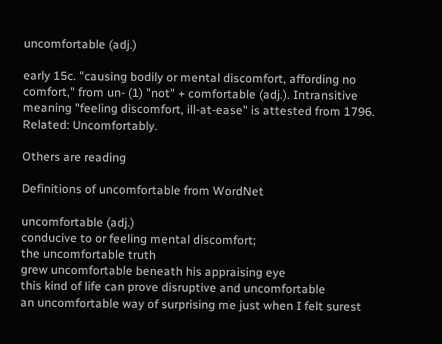uncomfortable (adj.)

early 15c. "causing bodily or mental discomfort, affording no comfort," from un- (1) "not" + comfortable (adj.). Intransitive meaning "feeling discomfort, ill-at-ease" is attested from 1796. Related: Uncomfortably.

Others are reading

Definitions of uncomfortable from WordNet

uncomfortable (adj.)
conducive to or feeling mental discomfort;
the uncomfortable truth
grew uncomfortable beneath his appraising eye
this kind of life can prove disruptive and uncomfortable
an uncomfortable way of surprising me just when I felt surest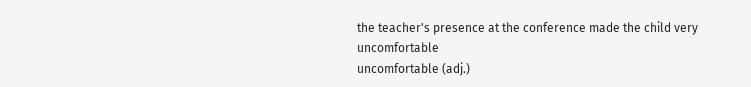the teacher's presence at the conference made the child very uncomfortable
uncomfortable (adj.)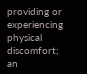providing or experiencing physical discomfort;
an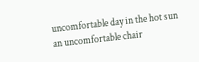uncomfortable day in the hot sun
an uncomfortable chair